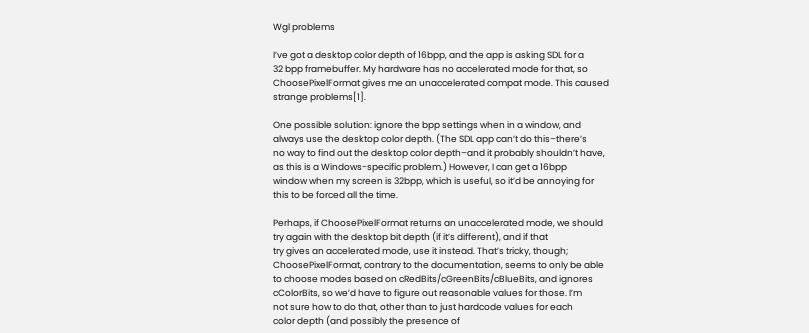Wgl problems

I’ve got a desktop color depth of 16bpp, and the app is asking SDL for a
32 bpp framebuffer. My hardware has no accelerated mode for that, so
ChoosePixelFormat gives me an unaccelerated compat mode. This caused
strange problems[1].

One possible solution: ignore the bpp settings when in a window, and
always use the desktop color depth. (The SDL app can’t do this–there’s
no way to find out the desktop color depth–and it probably shouldn’t have,
as this is a Windows-specific problem.) However, I can get a 16bpp
window when my screen is 32bpp, which is useful, so it’d be annoying for
this to be forced all the time.

Perhaps, if ChoosePixelFormat returns an unaccelerated mode, we should
try again with the desktop bit depth (if it’s different), and if that
try gives an accelerated mode, use it instead. That’s tricky, though;
ChoosePixelFormat, contrary to the documentation, seems to only be able
to choose modes based on cRedBits/cGreenBits/cBlueBits, and ignores
cColorBits, so we’d have to figure out reasonable values for those. I’m
not sure how to do that, other than to just hardcode values for each
color depth (and possibly the presence of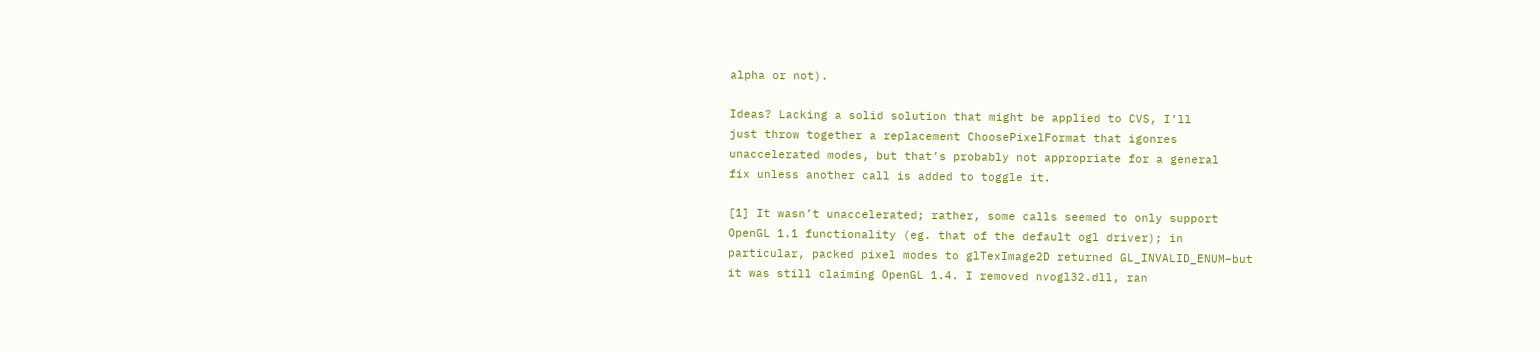alpha or not).

Ideas? Lacking a solid solution that might be applied to CVS, I’ll
just throw together a replacement ChoosePixelFormat that igonres
unaccelerated modes, but that’s probably not appropriate for a general
fix unless another call is added to toggle it.

[1] It wasn’t unaccelerated; rather, some calls seemed to only support
OpenGL 1.1 functionality (eg. that of the default ogl driver); in
particular, packed pixel modes to glTexImage2D returned GL_INVALID_ENUM–but
it was still claiming OpenGL 1.4. I removed nvogl32.dll, ran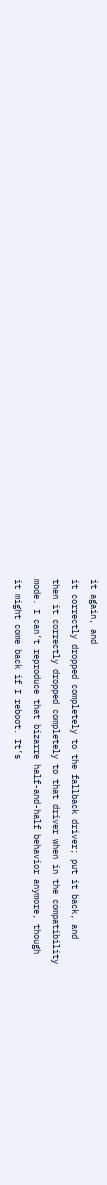it again, and
it correctly dropped completely to the fallback driver; put it back, and
then it correctly dropped completely to that driver when in the compatibility
mode. I can’t reproduce that bizarre half-and-half behavior anymore, though
it might come back if I reboot. It’s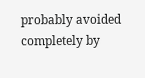probably avoided completely by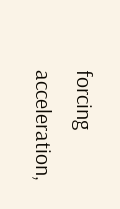forcing
acceleration,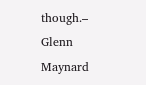though.–
Glenn Maynard